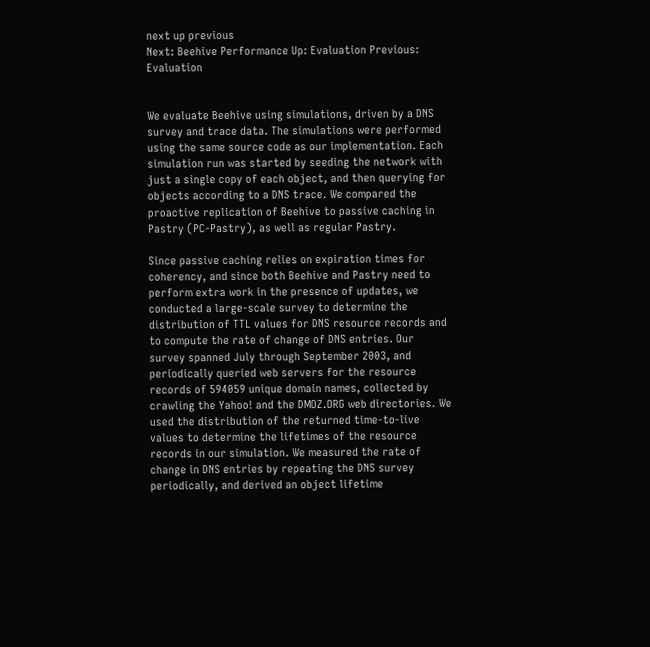next up previous
Next: Beehive Performance Up: Evaluation Previous: Evaluation


We evaluate Beehive using simulations, driven by a DNS survey and trace data. The simulations were performed using the same source code as our implementation. Each simulation run was started by seeding the network with just a single copy of each object, and then querying for objects according to a DNS trace. We compared the proactive replication of Beehive to passive caching in Pastry (PC-Pastry), as well as regular Pastry.

Since passive caching relies on expiration times for coherency, and since both Beehive and Pastry need to perform extra work in the presence of updates, we conducted a large-scale survey to determine the distribution of TTL values for DNS resource records and to compute the rate of change of DNS entries. Our survey spanned July through September 2003, and periodically queried web servers for the resource records of 594059 unique domain names, collected by crawling the Yahoo! and the DMOZ.ORG web directories. We used the distribution of the returned time-to-live values to determine the lifetimes of the resource records in our simulation. We measured the rate of change in DNS entries by repeating the DNS survey periodically, and derived an object lifetime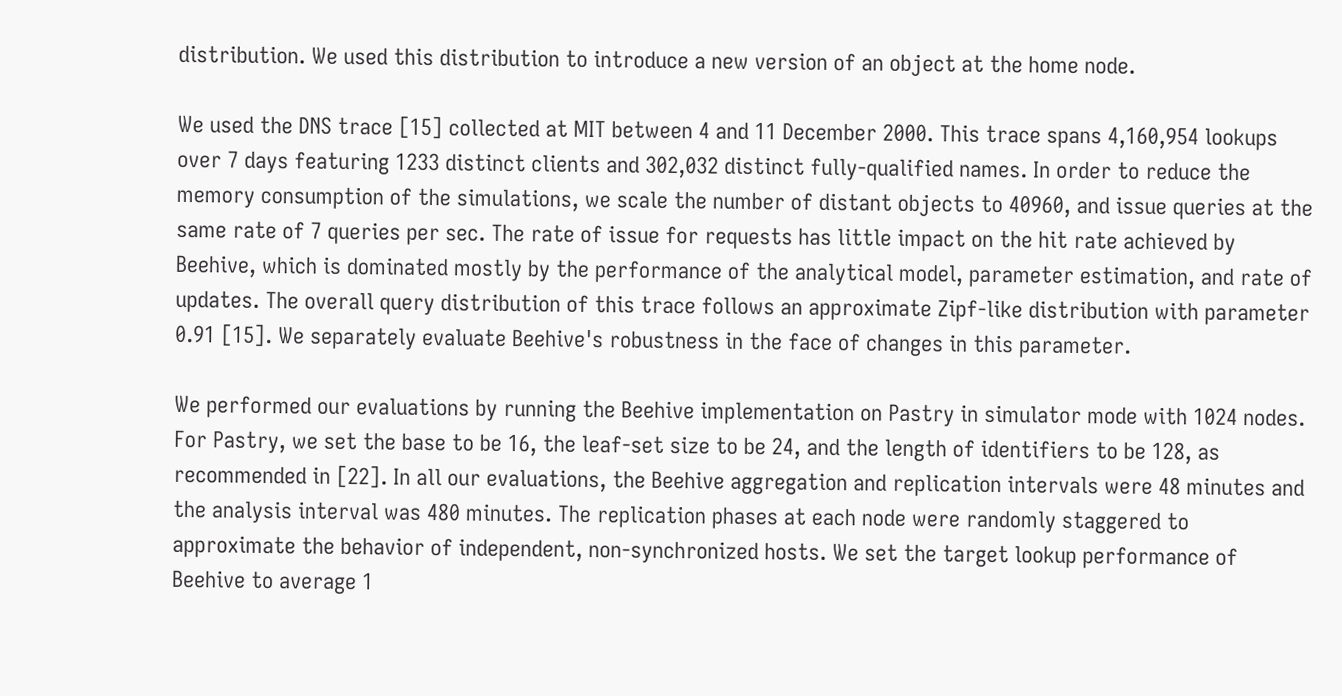distribution. We used this distribution to introduce a new version of an object at the home node.

We used the DNS trace [15] collected at MIT between 4 and 11 December 2000. This trace spans 4,160,954 lookups over 7 days featuring 1233 distinct clients and 302,032 distinct fully-qualified names. In order to reduce the memory consumption of the simulations, we scale the number of distant objects to 40960, and issue queries at the same rate of 7 queries per sec. The rate of issue for requests has little impact on the hit rate achieved by Beehive, which is dominated mostly by the performance of the analytical model, parameter estimation, and rate of updates. The overall query distribution of this trace follows an approximate Zipf-like distribution with parameter 0.91 [15]. We separately evaluate Beehive's robustness in the face of changes in this parameter.

We performed our evaluations by running the Beehive implementation on Pastry in simulator mode with 1024 nodes. For Pastry, we set the base to be 16, the leaf-set size to be 24, and the length of identifiers to be 128, as recommended in [22]. In all our evaluations, the Beehive aggregation and replication intervals were 48 minutes and the analysis interval was 480 minutes. The replication phases at each node were randomly staggered to approximate the behavior of independent, non-synchronized hosts. We set the target lookup performance of Beehive to average 1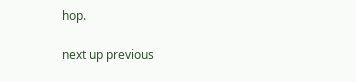hop.

next up previous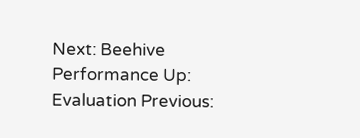Next: Beehive Performance Up: Evaluation Previous: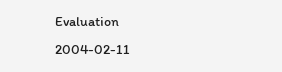Evaluation 2004-02-11